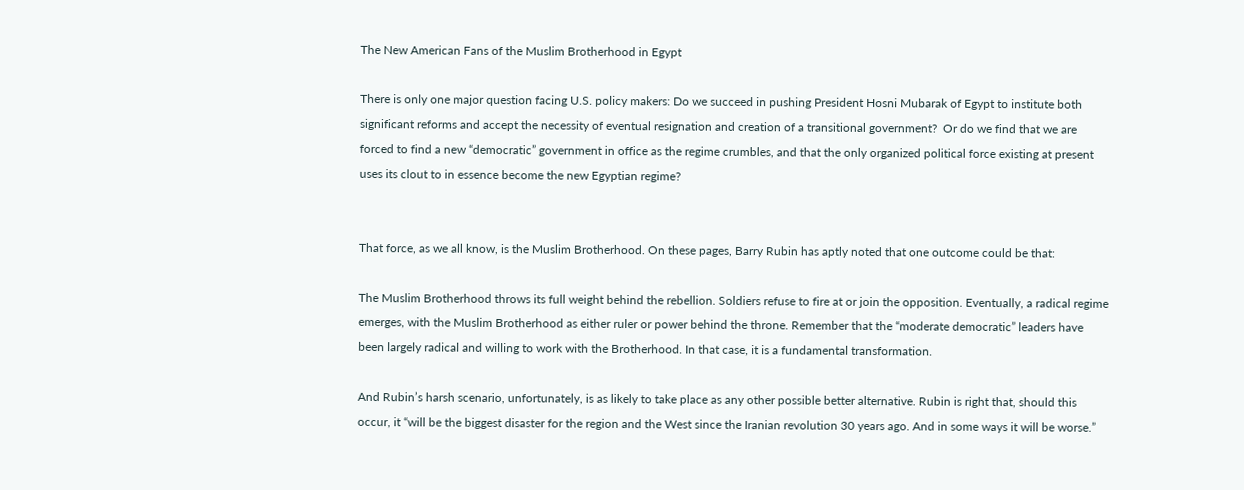The New American Fans of the Muslim Brotherhood in Egypt

There is only one major question facing U.S. policy makers: Do we succeed in pushing President Hosni Mubarak of Egypt to institute both significant reforms and accept the necessity of eventual resignation and creation of a transitional government?  Or do we find that we are forced to find a new “democratic” government in office as the regime crumbles, and that the only organized political force existing at present uses its clout to in essence become the new Egyptian regime?


That force, as we all know, is the Muslim Brotherhood. On these pages, Barry Rubin has aptly noted that one outcome could be that:

The Muslim Brotherhood throws its full weight behind the rebellion. Soldiers refuse to fire at or join the opposition. Eventually, a radical regime emerges, with the Muslim Brotherhood as either ruler or power behind the throne. Remember that the “moderate democratic” leaders have been largely radical and willing to work with the Brotherhood. In that case, it is a fundamental transformation.

And Rubin’s harsh scenario, unfortunately, is as likely to take place as any other possible better alternative. Rubin is right that, should this occur, it “will be the biggest disaster for the region and the West since the Iranian revolution 30 years ago. And in some ways it will be worse.”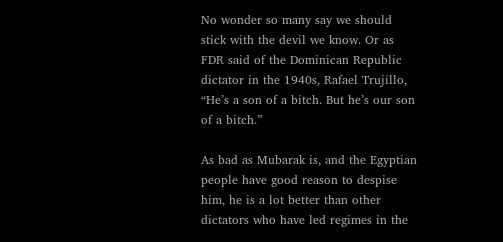No wonder so many say we should stick with the devil we know. Or as FDR said of the Dominican Republic dictator in the 1940s, Rafael Trujillo, “He’s a son of a bitch. But he’s our son of a bitch.”

As bad as Mubarak is, and the Egyptian people have good reason to despise him, he is a lot better than other dictators who have led regimes in the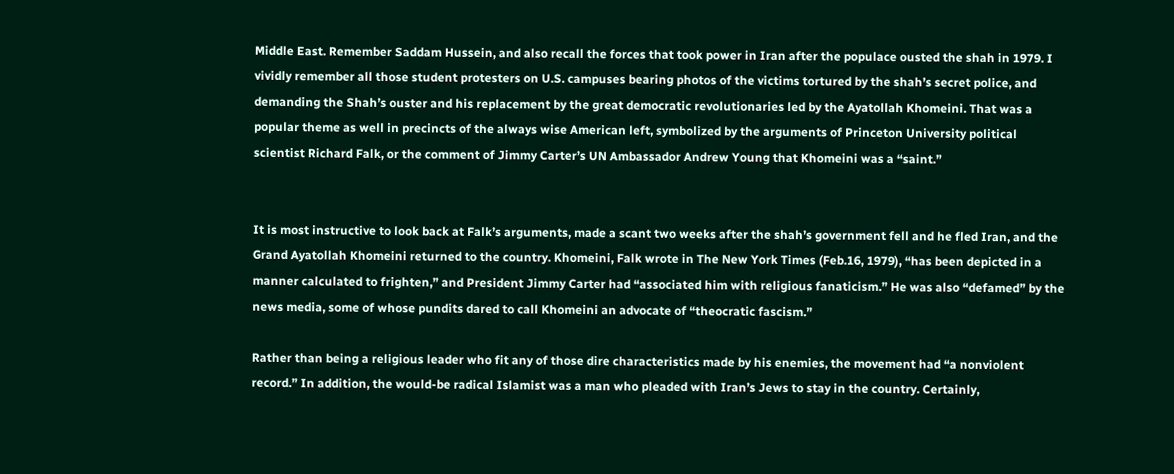Middle East. Remember Saddam Hussein, and also recall the forces that took power in Iran after the populace ousted the shah in 1979. I vividly remember all those student protesters on U.S. campuses bearing photos of the victims tortured by the shah’s secret police, and demanding the Shah’s ouster and his replacement by the great democratic revolutionaries led by the Ayatollah Khomeini. That was a popular theme as well in precincts of the always wise American left, symbolized by the arguments of Princeton University political scientist Richard Falk, or the comment of Jimmy Carter’s UN Ambassador Andrew Young that Khomeini was a “saint.”


It is most instructive to look back at Falk’s arguments, made a scant two weeks after the shah’s government fell and he fled Iran, and the Grand Ayatollah Khomeini returned to the country. Khomeini, Falk wrote in The New York Times (Feb.16, 1979), “has been depicted in a manner calculated to frighten,” and President Jimmy Carter had “associated him with religious fanaticism.” He was also “defamed” by the news media, some of whose pundits dared to call Khomeini an advocate of “theocratic fascism.”

Rather than being a religious leader who fit any of those dire characteristics made by his enemies, the movement had “a nonviolent record.” In addition, the would-be radical Islamist was a man who pleaded with Iran’s Jews to stay in the country. Certainly,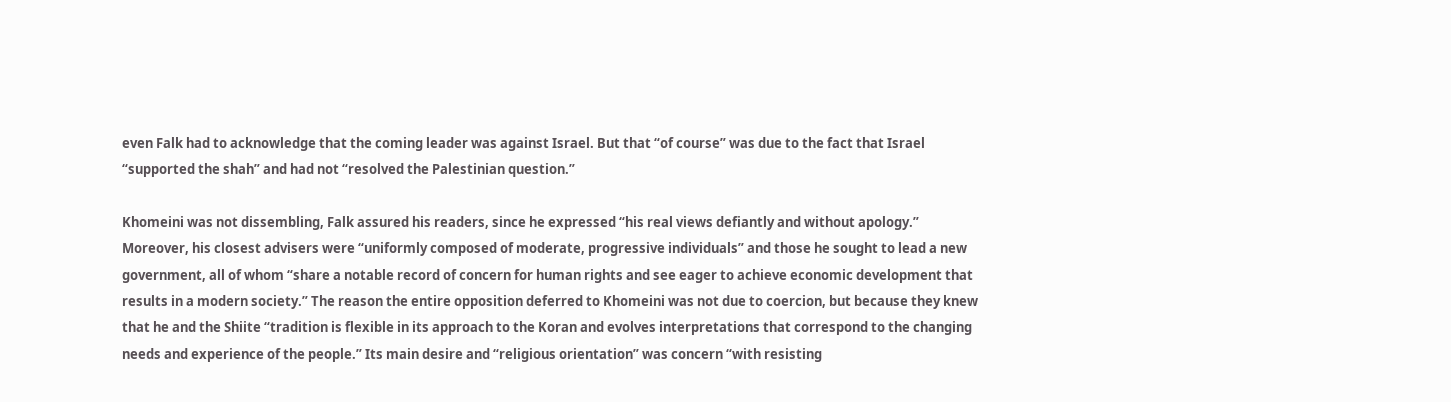even Falk had to acknowledge that the coming leader was against Israel. But that “of course” was due to the fact that Israel “supported the shah” and had not “resolved the Palestinian question.”

Khomeini was not dissembling, Falk assured his readers, since he expressed “his real views defiantly and without apology.” Moreover, his closest advisers were “uniformly composed of moderate, progressive individuals” and those he sought to lead a new government, all of whom “share a notable record of concern for human rights and see eager to achieve economic development that results in a modern society.” The reason the entire opposition deferred to Khomeini was not due to coercion, but because they knew that he and the Shiite “tradition is flexible in its approach to the Koran and evolves interpretations that correspond to the changing needs and experience of the people.” Its main desire and “religious orientation” was concern “with resisting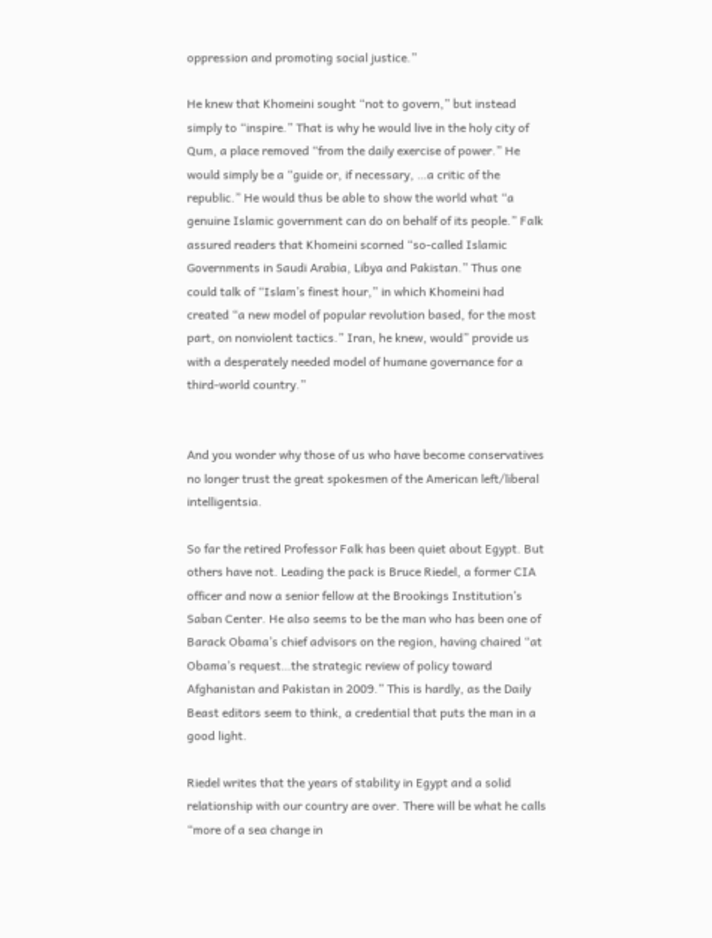oppression and promoting social justice.”

He knew that Khomeini sought “not to govern,” but instead simply to “inspire.” That is why he would live in the holy city of Qum, a place removed “from the daily exercise of power.” He would simply be a “guide or, if necessary, …a critic of the republic.” He would thus be able to show the world what “a genuine Islamic government can do on behalf of its people.” Falk assured readers that Khomeini scorned “so-called Islamic Governments in Saudi Arabia, Libya and Pakistan.” Thus one could talk of “Islam’s finest hour,” in which Khomeini had created “a new model of popular revolution based, for the most part, on nonviolent tactics.” Iran, he knew, would” provide us with a desperately needed model of humane governance for a third-world country.”


And you wonder why those of us who have become conservatives no longer trust the great spokesmen of the American left/liberal intelligentsia.

So far the retired Professor Falk has been quiet about Egypt. But others have not. Leading the pack is Bruce Riedel, a former CIA officer and now a senior fellow at the Brookings Institution’s Saban Center. He also seems to be the man who has been one of Barack Obama’s chief advisors on the region, having chaired “at Obama’s request…the strategic review of policy toward Afghanistan and Pakistan in 2009.” This is hardly, as the Daily Beast editors seem to think, a credential that puts the man in a good light.

Riedel writes that the years of stability in Egypt and a solid relationship with our country are over. There will be what he calls “more of a sea change in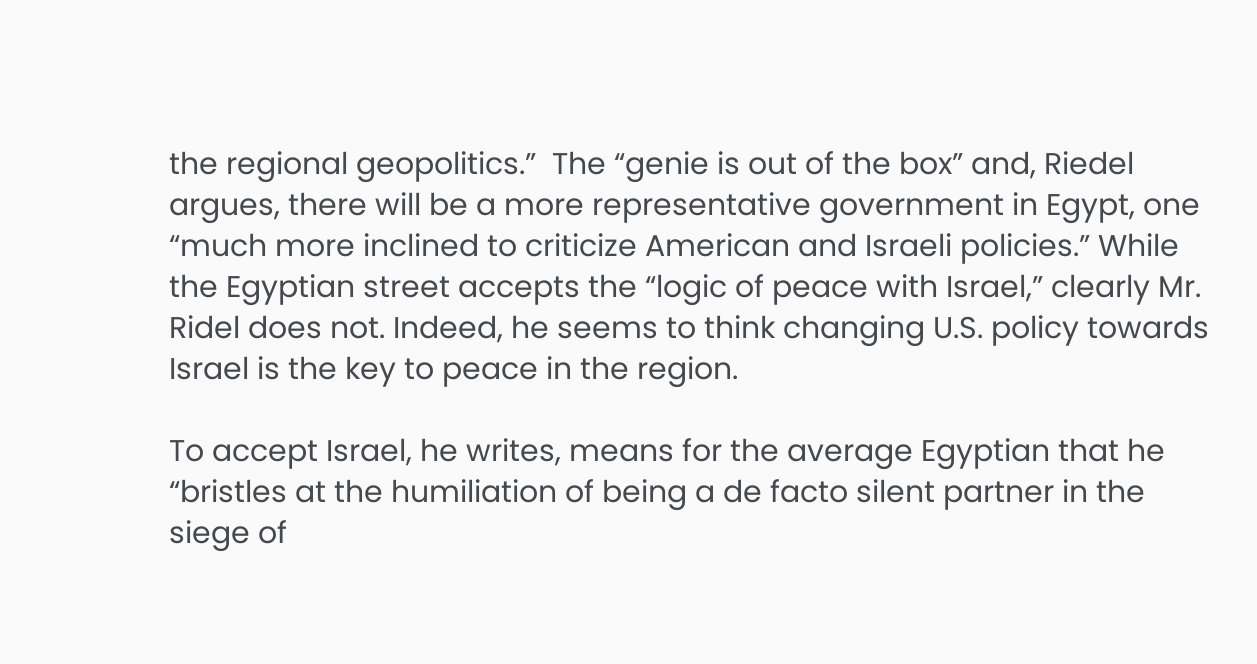the regional geopolitics.”  The “genie is out of the box” and, Riedel argues, there will be a more representative government in Egypt, one “much more inclined to criticize American and Israeli policies.” While the Egyptian street accepts the “logic of peace with Israel,” clearly Mr. Ridel does not. Indeed, he seems to think changing U.S. policy towards Israel is the key to peace in the region.

To accept Israel, he writes, means for the average Egyptian that he “bristles at the humiliation of being a de facto silent partner in the siege of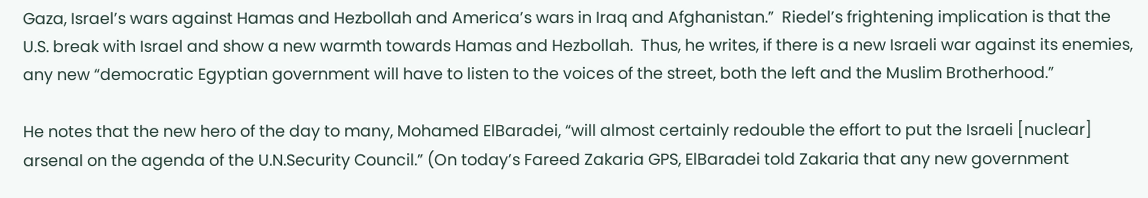Gaza, Israel’s wars against Hamas and Hezbollah and America’s wars in Iraq and Afghanistan.”  Riedel’s frightening implication is that the U.S. break with Israel and show a new warmth towards Hamas and Hezbollah.  Thus, he writes, if there is a new Israeli war against its enemies, any new “democratic Egyptian government will have to listen to the voices of the street, both the left and the Muslim Brotherhood.”

He notes that the new hero of the day to many, Mohamed ElBaradei, “will almost certainly redouble the effort to put the Israeli [nuclear] arsenal on the agenda of the U.N.Security Council.” (On today’s Fareed Zakaria GPS, ElBaradei told Zakaria that any new government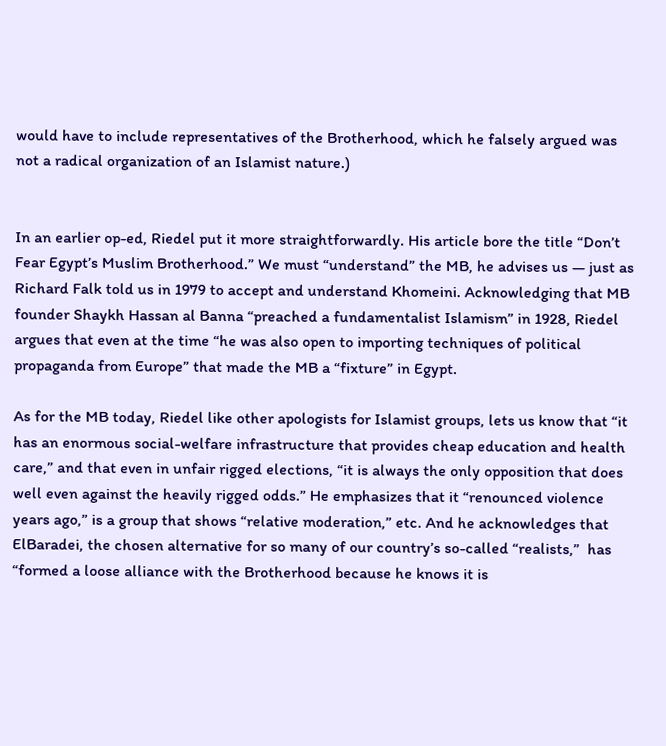would have to include representatives of the Brotherhood, which he falsely argued was not a radical organization of an Islamist nature.)


In an earlier op-ed, Riedel put it more straightforwardly. His article bore the title “Don’t Fear Egypt’s Muslim Brotherhood.” We must “understand” the MB, he advises us — just as Richard Falk told us in 1979 to accept and understand Khomeini. Acknowledging that MB founder Shaykh Hassan al Banna “preached a fundamentalist Islamism” in 1928, Riedel argues that even at the time “he was also open to importing techniques of political propaganda from Europe” that made the MB a “fixture” in Egypt.

As for the MB today, Riedel like other apologists for Islamist groups, lets us know that “it has an enormous social-welfare infrastructure that provides cheap education and health care,” and that even in unfair rigged elections, “it is always the only opposition that does well even against the heavily rigged odds.” He emphasizes that it “renounced violence years ago,” is a group that shows “relative moderation,” etc. And he acknowledges that ElBaradei, the chosen alternative for so many of our country’s so-called “realists,”  has “formed a loose alliance with the Brotherhood because he knows it is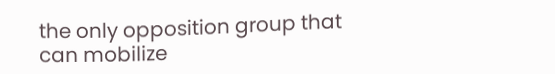the only opposition group that can mobilize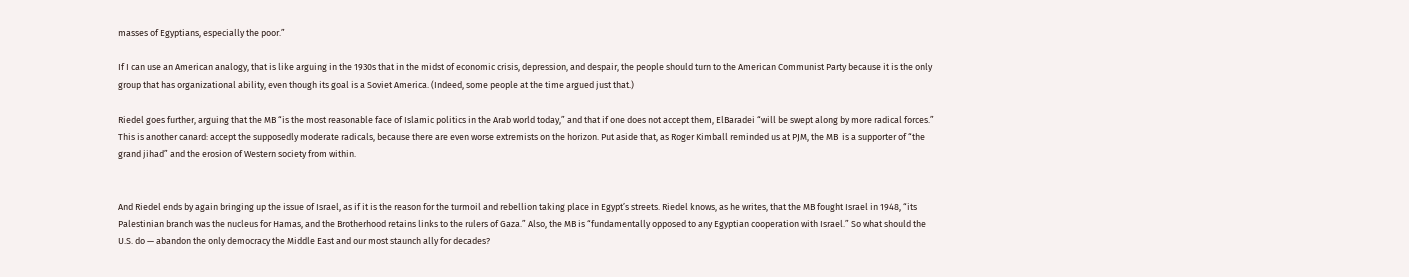masses of Egyptians, especially the poor.”

If I can use an American analogy, that is like arguing in the 1930s that in the midst of economic crisis, depression, and despair, the people should turn to the American Communist Party because it is the only group that has organizational ability, even though its goal is a Soviet America. (Indeed, some people at the time argued just that.)

Riedel goes further, arguing that the MB “is the most reasonable face of Islamic politics in the Arab world today,” and that if one does not accept them, ElBaradei “will be swept along by more radical forces.” This is another canard: accept the supposedly moderate radicals, because there are even worse extremists on the horizon. Put aside that, as Roger Kimball reminded us at PJM, the MB  is a supporter of “the grand jihad” and the erosion of Western society from within.


And Riedel ends by again bringing up the issue of Israel, as if it is the reason for the turmoil and rebellion taking place in Egypt’s streets. Riedel knows, as he writes, that the MB fought Israel in 1948, “its Palestinian branch was the nucleus for Hamas, and the Brotherhood retains links to the rulers of Gaza.” Also, the MB is “fundamentally opposed to any Egyptian cooperation with Israel.” So what should the U.S. do — abandon the only democracy the Middle East and our most staunch ally for decades?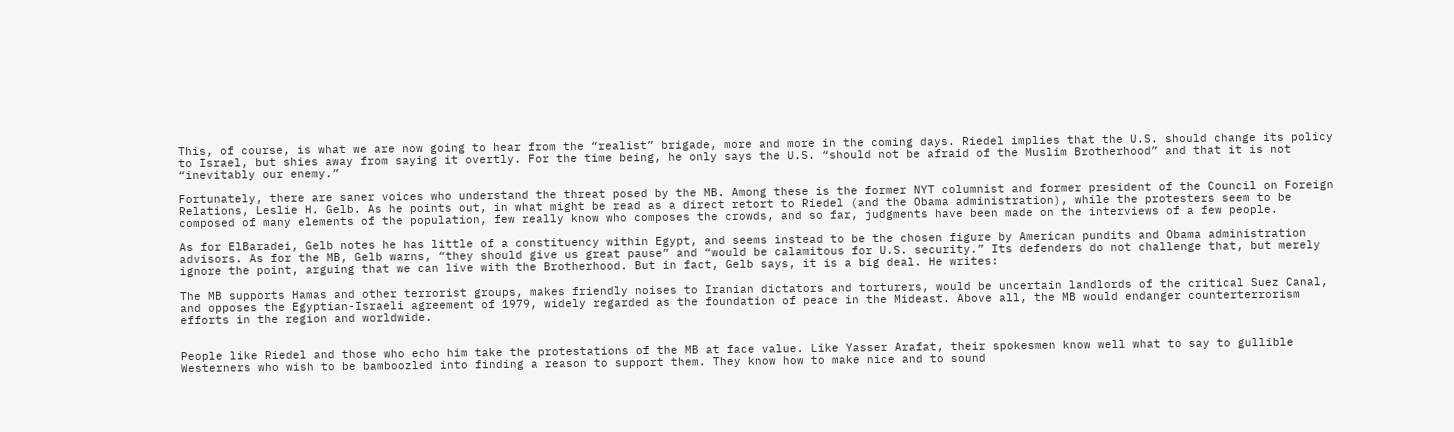This, of course, is what we are now going to hear from the “realist” brigade, more and more in the coming days. Riedel implies that the U.S. should change its policy to Israel, but shies away from saying it overtly. For the time being, he only says the U.S. “should not be afraid of the Muslim Brotherhood” and that it is not “inevitably our enemy.”

Fortunately, there are saner voices who understand the threat posed by the MB. Among these is the former NYT columnist and former president of the Council on Foreign Relations, Leslie H. Gelb. As he points out, in what might be read as a direct retort to Riedel (and the Obama administration), while the protesters seem to be composed of many elements of the population, few really know who composes the crowds, and so far, judgments have been made on the interviews of a few people.

As for ElBaradei, Gelb notes he has little of a constituency within Egypt, and seems instead to be the chosen figure by American pundits and Obama administration advisors. As for the MB, Gelb warns, “they should give us great pause” and “would be calamitous for U.S. security.” Its defenders do not challenge that, but merely ignore the point, arguing that we can live with the Brotherhood. But in fact, Gelb says, it is a big deal. He writes:

The MB supports Hamas and other terrorist groups, makes friendly noises to Iranian dictators and torturers, would be uncertain landlords of the critical Suez Canal, and opposes the Egyptian-Israeli agreement of 1979, widely regarded as the foundation of peace in the Mideast. Above all, the MB would endanger counterterrorism efforts in the region and worldwide.


People like Riedel and those who echo him take the protestations of the MB at face value. Like Yasser Arafat, their spokesmen know well what to say to gullible Westerners who wish to be bamboozled into finding a reason to support them. They know how to make nice and to sound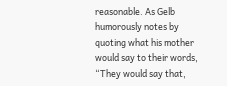reasonable. As Gelb humorously notes by quoting what his mother would say to their words, “They would say that,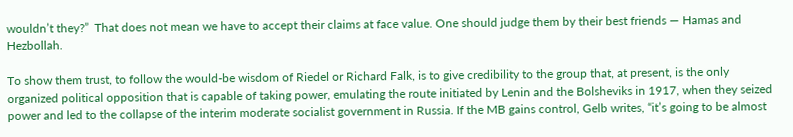wouldn’t they?”  That does not mean we have to accept their claims at face value. One should judge them by their best friends — Hamas and Hezbollah.

To show them trust, to follow the would-be wisdom of Riedel or Richard Falk, is to give credibility to the group that, at present, is the only organized political opposition that is capable of taking power, emulating the route initiated by Lenin and the Bolsheviks in 1917, when they seized power and led to the collapse of the interim moderate socialist government in Russia. If the MB gains control, Gelb writes, “it’s going to be almost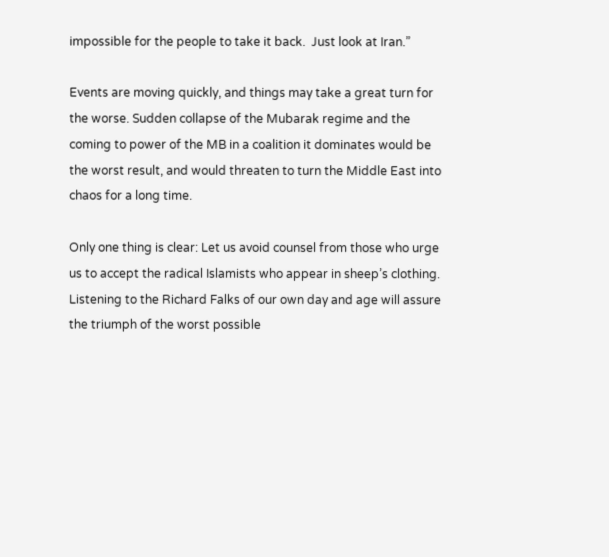impossible for the people to take it back.  Just look at Iran.”

Events are moving quickly, and things may take a great turn for the worse. Sudden collapse of the Mubarak regime and the coming to power of the MB in a coalition it dominates would be the worst result, and would threaten to turn the Middle East into chaos for a long time.

Only one thing is clear: Let us avoid counsel from those who urge us to accept the radical Islamists who appear in sheep’s clothing. Listening to the Richard Falks of our own day and age will assure the triumph of the worst possible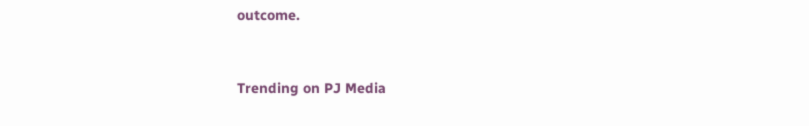outcome.


Trending on PJ Media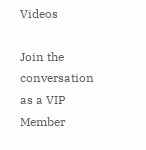Videos

Join the conversation as a VIP Member